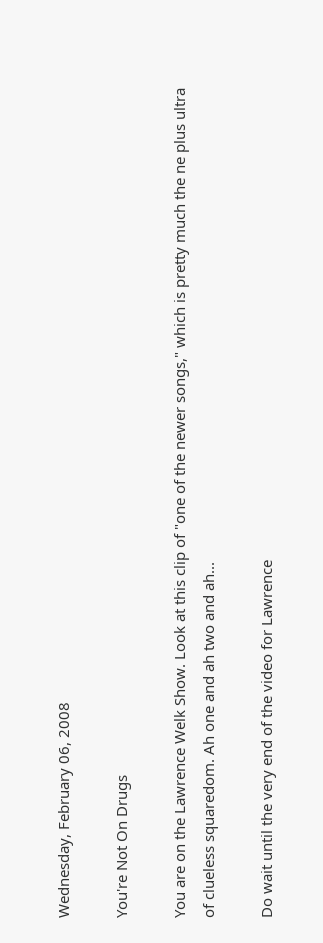Wednesday, February 06, 2008

You're Not On Drugs

You are on the Lawrence Welk Show. Look at this clip of "one of the newer songs," which is pretty much the ne plus ultra of clueless squaredom. Ah one and ah two and ah...

Do wait until the very end of the video for Lawrence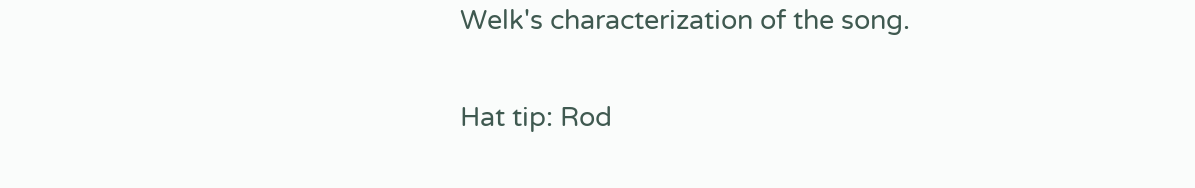Welk's characterization of the song.

Hat tip: Rod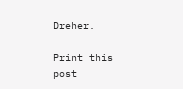Dreher.

Print this post